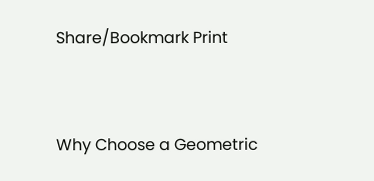Share/Bookmark Print


Why Choose a Geometric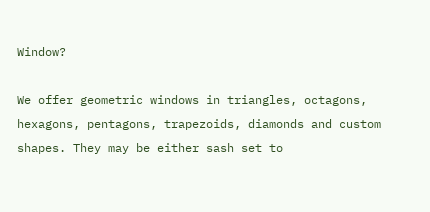Window?

We offer geometric windows in triangles, octagons, hexagons, pentagons, trapezoids, diamonds and custom shapes. They may be either sash set to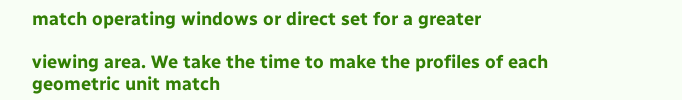match operating windows or direct set for a greater

viewing area. We take the time to make the profiles of each geometric unit match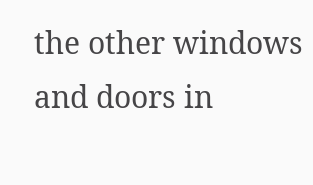the other windows and doors in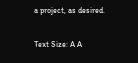a project, as desired.

Text Size: A A